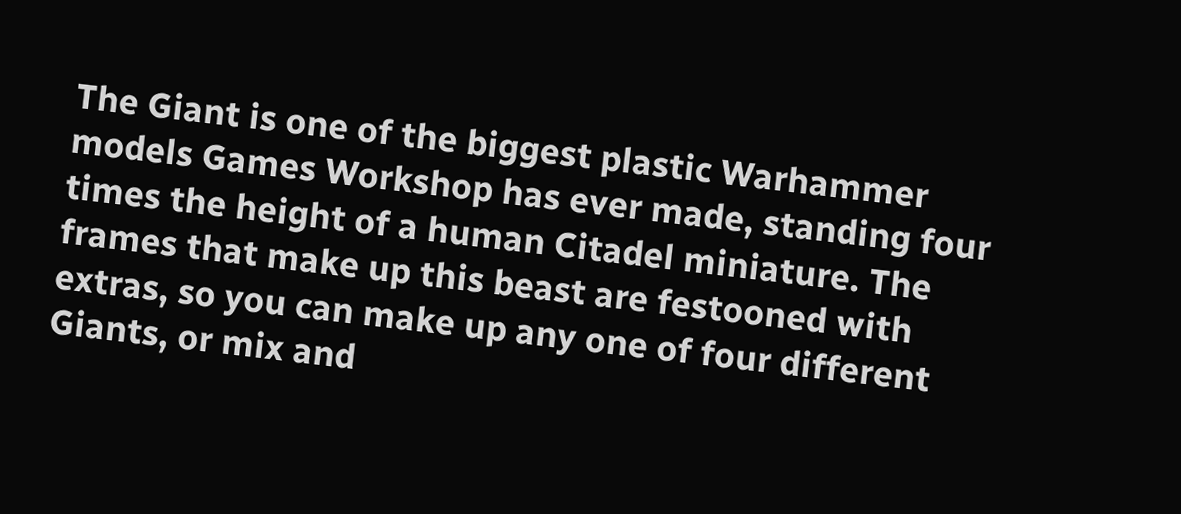The Giant is one of the biggest plastic Warhammer models Games Workshop has ever made, standing four times the height of a human Citadel miniature. The frames that make up this beast are festooned with extras, so you can make up any one of four different Giants, or mix and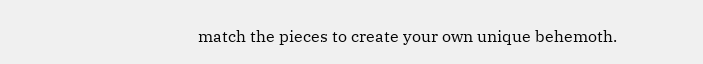match the pieces to create your own unique behemoth.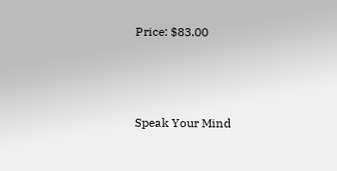Price: $83.00



Speak Your Mind